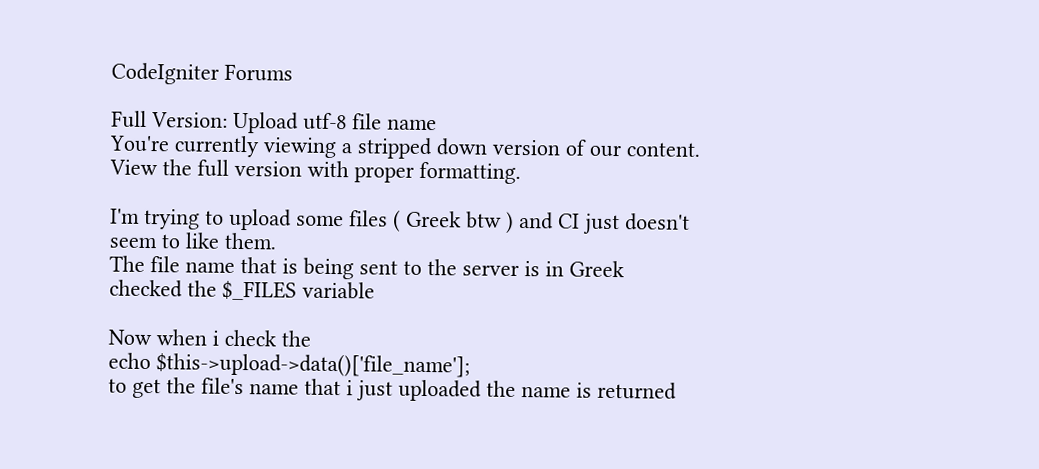CodeIgniter Forums

Full Version: Upload utf-8 file name
You're currently viewing a stripped down version of our content. View the full version with proper formatting.

I'm trying to upload some files ( Greek btw ) and CI just doesn't seem to like them.
The file name that is being sent to the server is in Greek
checked the $_FILES variable

Now when i check the
echo $this->upload->data()['file_name'];
to get the file's name that i just uploaded the name is returned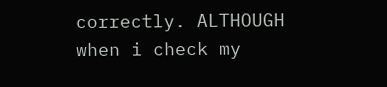correctly. ALTHOUGH when i check my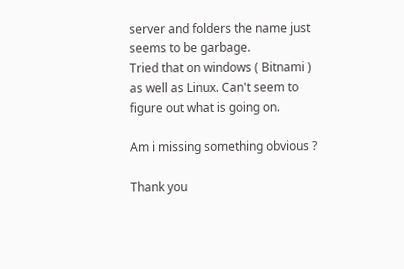server and folders the name just seems to be garbage.
Tried that on windows ( Bitnami ) as well as Linux. Can't seem to figure out what is going on.

Am i missing something obvious ?

Thank you